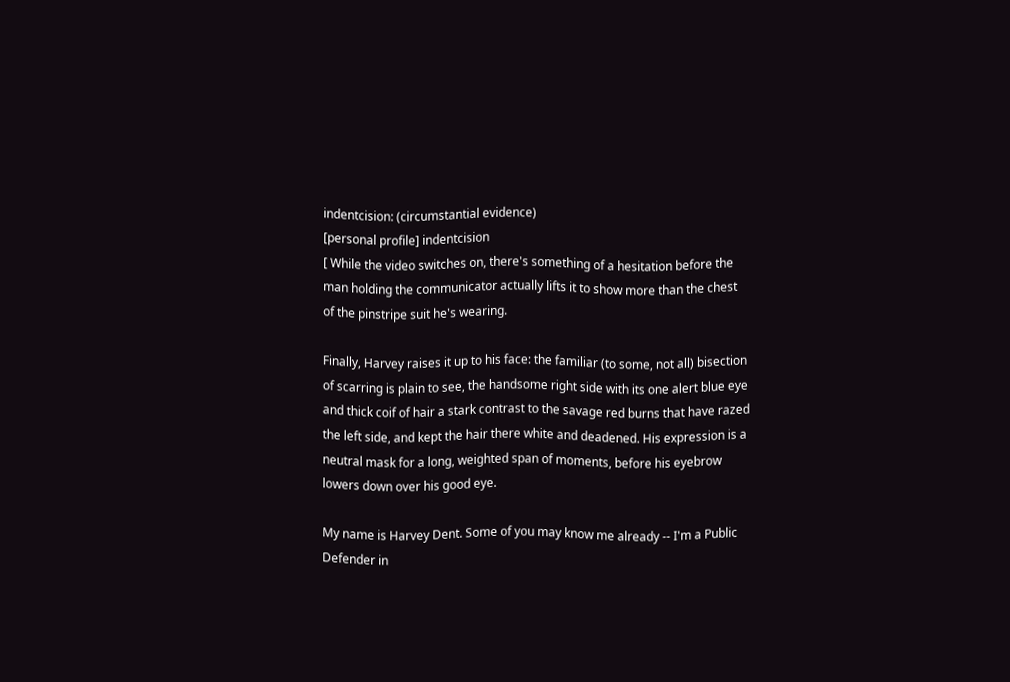indentcision: (circumstantial evidence)
[personal profile] indentcision
[ While the video switches on, there's something of a hesitation before the man holding the communicator actually lifts it to show more than the chest of the pinstripe suit he's wearing.

Finally, Harvey raises it up to his face: the familiar (to some, not all) bisection of scarring is plain to see, the handsome right side with its one alert blue eye and thick coif of hair a stark contrast to the savage red burns that have razed the left side, and kept the hair there white and deadened. His expression is a neutral mask for a long, weighted span of moments, before his eyebrow lowers down over his good eye.

My name is Harvey Dent. Some of you may know me already -- I'm a Public Defender in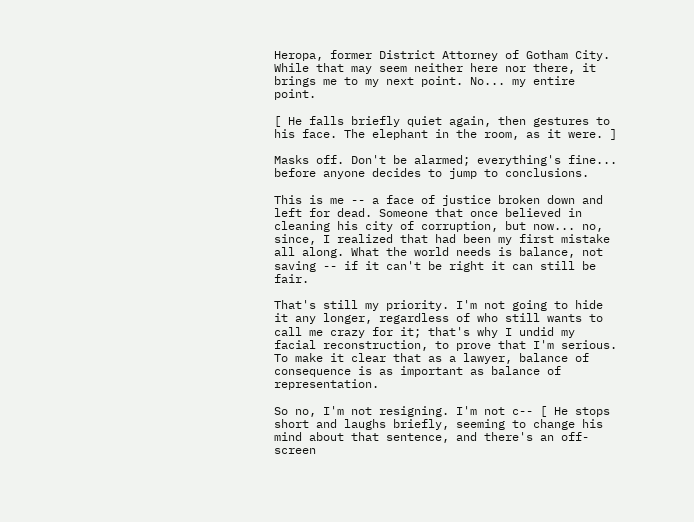Heropa, former District Attorney of Gotham City. While that may seem neither here nor there, it brings me to my next point. No... my entire point.

[ He falls briefly quiet again, then gestures to his face. The elephant in the room, as it were. ]

Masks off. Don't be alarmed; everything's fine... before anyone decides to jump to conclusions.

This is me -- a face of justice broken down and left for dead. Someone that once believed in cleaning his city of corruption, but now... no, since, I realized that had been my first mistake all along. What the world needs is balance, not saving -- if it can't be right it can still be fair.

That's still my priority. I'm not going to hide it any longer, regardless of who still wants to call me crazy for it; that's why I undid my facial reconstruction, to prove that I'm serious. To make it clear that as a lawyer, balance of consequence is as important as balance of representation.

So no, I'm not resigning. I'm not c-- [ He stops short and laughs briefly, seeming to change his mind about that sentence, and there's an off-screen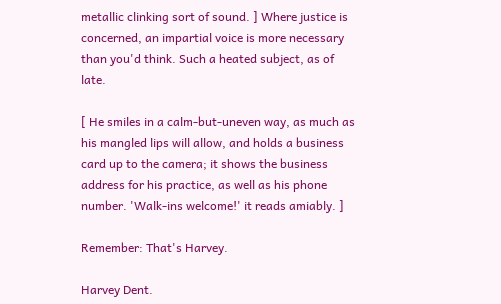metallic clinking sort of sound. ] Where justice is concerned, an impartial voice is more necessary than you'd think. Such a heated subject, as of late.

[ He smiles in a calm-but-uneven way, as much as his mangled lips will allow, and holds a business card up to the camera; it shows the business address for his practice, as well as his phone number. 'Walk-ins welcome!' it reads amiably. ]

Remember: That's Harvey.

Harvey Dent.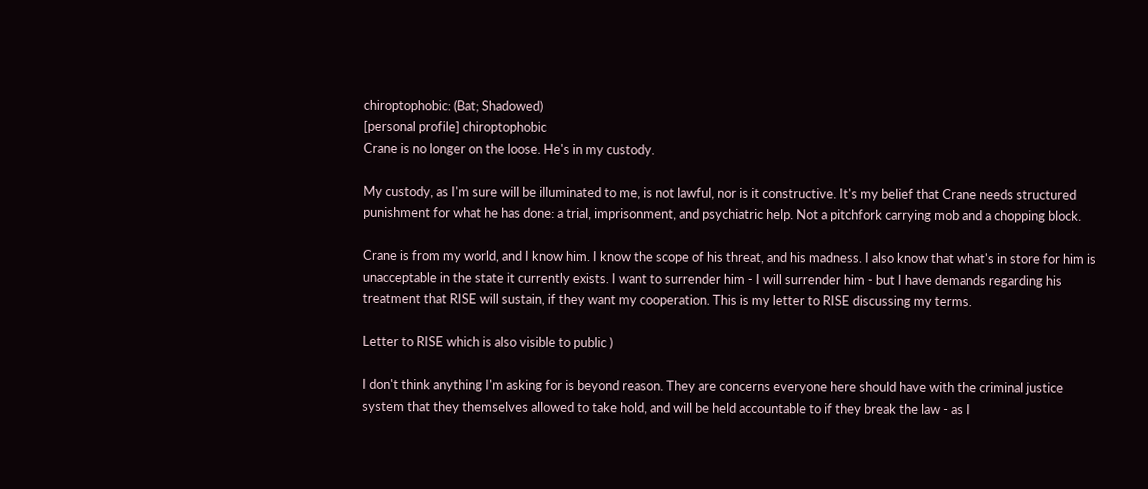chiroptophobic: (Bat; Shadowed)
[personal profile] chiroptophobic
Crane is no longer on the loose. He's in my custody.

My custody, as I'm sure will be illuminated to me, is not lawful, nor is it constructive. It's my belief that Crane needs structured punishment for what he has done: a trial, imprisonment, and psychiatric help. Not a pitchfork carrying mob and a chopping block.

Crane is from my world, and I know him. I know the scope of his threat, and his madness. I also know that what's in store for him is unacceptable in the state it currently exists. I want to surrender him - I will surrender him - but I have demands regarding his treatment that RISE will sustain, if they want my cooperation. This is my letter to RISE discussing my terms.

Letter to RISE which is also visible to public )

I don't think anything I'm asking for is beyond reason. They are concerns everyone here should have with the criminal justice system that they themselves allowed to take hold, and will be held accountable to if they break the law - as I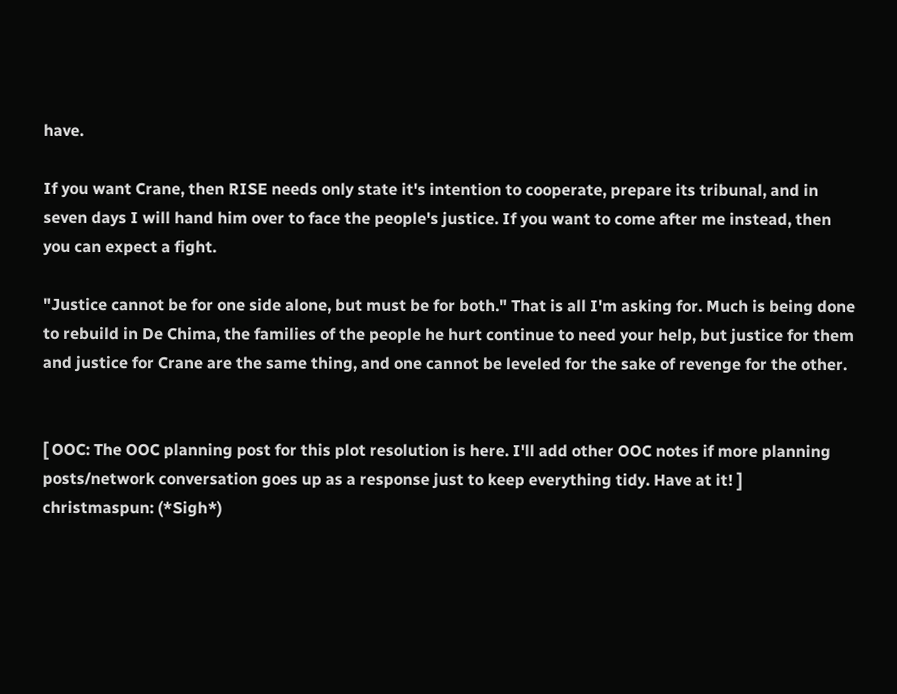have.

If you want Crane, then RISE needs only state it's intention to cooperate, prepare its tribunal, and in seven days I will hand him over to face the people's justice. If you want to come after me instead, then you can expect a fight.

"Justice cannot be for one side alone, but must be for both." That is all I'm asking for. Much is being done to rebuild in De Chima, the families of the people he hurt continue to need your help, but justice for them and justice for Crane are the same thing, and one cannot be leveled for the sake of revenge for the other.


[ OOC: The OOC planning post for this plot resolution is here. I'll add other OOC notes if more planning posts/network conversation goes up as a response just to keep everything tidy. Have at it! ]
christmaspun: (*Sigh*)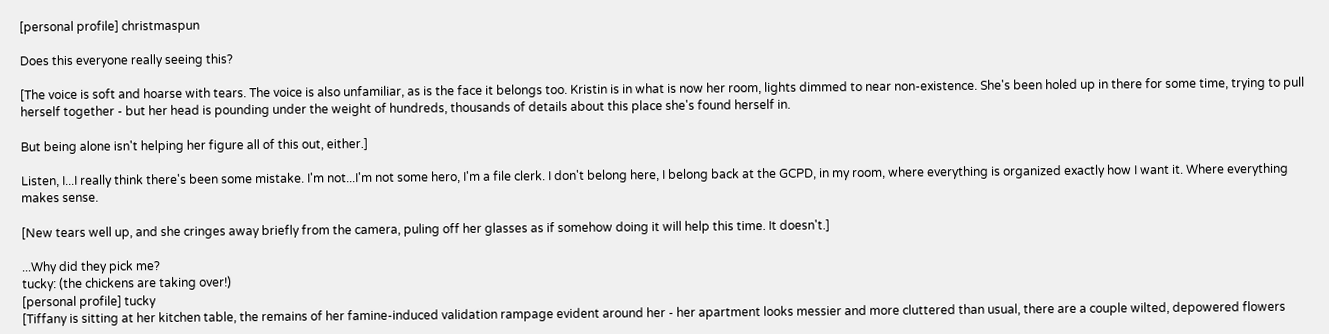[personal profile] christmaspun

Does this everyone really seeing this?

[The voice is soft and hoarse with tears. The voice is also unfamiliar, as is the face it belongs too. Kristin is in what is now her room, lights dimmed to near non-existence. She's been holed up in there for some time, trying to pull herself together - but her head is pounding under the weight of hundreds, thousands of details about this place she's found herself in.

But being alone isn't helping her figure all of this out, either.]

Listen, I...I really think there's been some mistake. I'm not...I'm not some hero, I'm a file clerk. I don't belong here, I belong back at the GCPD, in my room, where everything is organized exactly how I want it. Where everything makes sense.

[New tears well up, and she cringes away briefly from the camera, puling off her glasses as if somehow doing it will help this time. It doesn't.]

...Why did they pick me?
tucky: (the chickens are taking over!)
[personal profile] tucky
[Tiffany is sitting at her kitchen table, the remains of her famine-induced validation rampage evident around her - her apartment looks messier and more cluttered than usual, there are a couple wilted, depowered flowers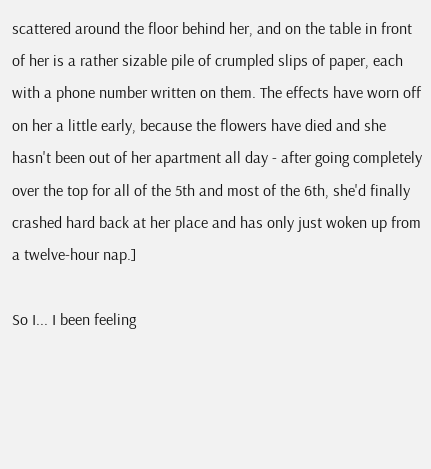scattered around the floor behind her, and on the table in front of her is a rather sizable pile of crumpled slips of paper, each with a phone number written on them. The effects have worn off on her a little early, because the flowers have died and she hasn't been out of her apartment all day - after going completely over the top for all of the 5th and most of the 6th, she'd finally crashed hard back at her place and has only just woken up from a twelve-hour nap.]

So I... I been feeling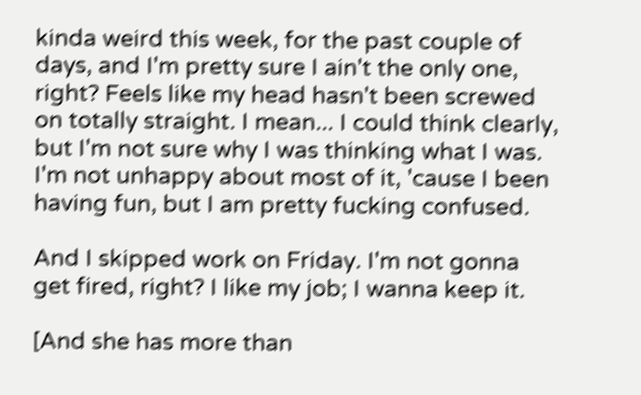kinda weird this week, for the past couple of days, and I'm pretty sure I ain't the only one, right? Feels like my head hasn't been screwed on totally straight. I mean... I could think clearly, but I'm not sure why I was thinking what I was. I'm not unhappy about most of it, 'cause I been having fun, but I am pretty fucking confused.

And I skipped work on Friday. I'm not gonna get fired, right? I like my job; I wanna keep it.

[And she has more than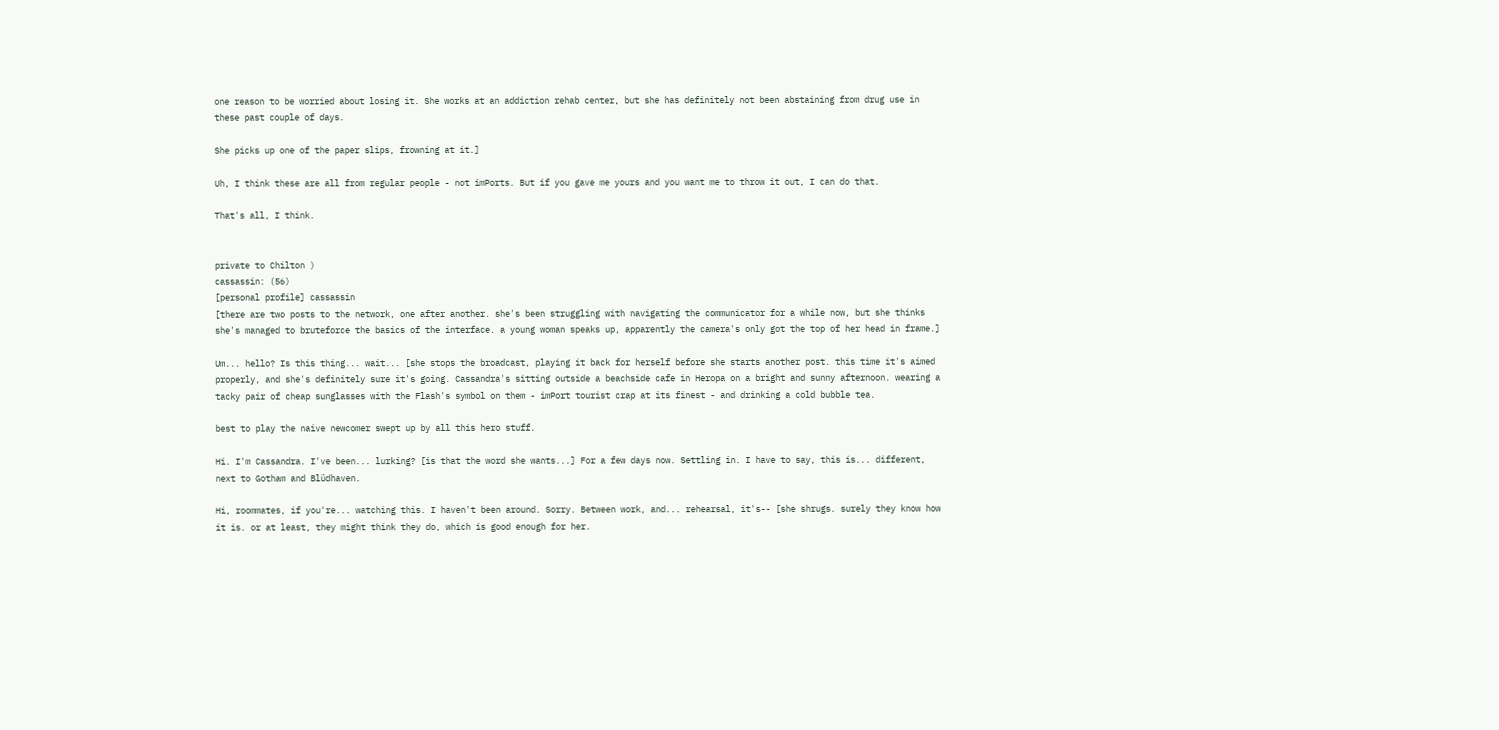one reason to be worried about losing it. She works at an addiction rehab center, but she has definitely not been abstaining from drug use in these past couple of days.

She picks up one of the paper slips, frowning at it.]

Uh, I think these are all from regular people - not imPorts. But if you gave me yours and you want me to throw it out, I can do that.

That's all, I think.


private to Chilton )
cassassin: (56)
[personal profile] cassassin
[there are two posts to the network, one after another. she's been struggling with navigating the communicator for a while now, but she thinks she's managed to bruteforce the basics of the interface. a young woman speaks up, apparently the camera's only got the top of her head in frame.]

Um... hello? Is this thing... wait... [she stops the broadcast, playing it back for herself before she starts another post. this time it's aimed properly, and she's definitely sure it's going. Cassandra's sitting outside a beachside cafe in Heropa on a bright and sunny afternoon. wearing a tacky pair of cheap sunglasses with the Flash's symbol on them - imPort tourist crap at its finest - and drinking a cold bubble tea.

best to play the naive newcomer swept up by all this hero stuff.

Hi. I'm Cassandra. I've been... lurking? [is that the word she wants...] For a few days now. Settling in. I have to say, this is... different, next to Gotham and Blüdhaven.

Hi, roommates, if you're... watching this. I haven't been around. Sorry. Between work, and... rehearsal, it's-- [she shrugs. surely they know how it is. or at least, they might think they do, which is good enough for her.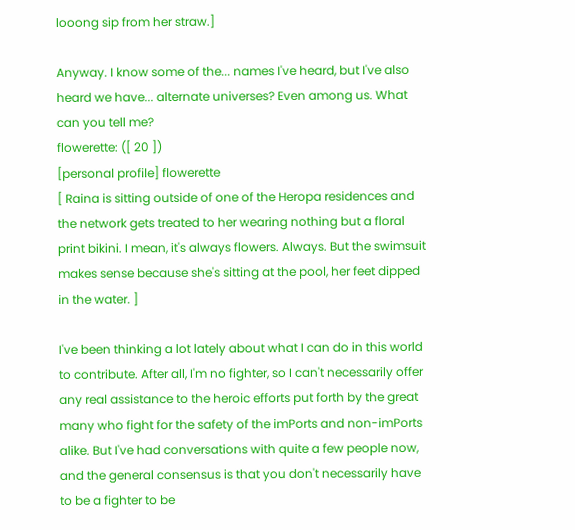looong sip from her straw.]

Anyway. I know some of the... names I've heard, but I've also heard we have... alternate universes? Even among us. What can you tell me?
flowerette: ([ 20 ])
[personal profile] flowerette
[ Raina is sitting outside of one of the Heropa residences and the network gets treated to her wearing nothing but a floral print bikini. I mean, it's always flowers. Always. But the swimsuit makes sense because she's sitting at the pool, her feet dipped in the water. ]

I've been thinking a lot lately about what I can do in this world to contribute. After all, I'm no fighter, so I can't necessarily offer any real assistance to the heroic efforts put forth by the great many who fight for the safety of the imPorts and non-imPorts alike. But I've had conversations with quite a few people now, and the general consensus is that you don't necessarily have to be a fighter to be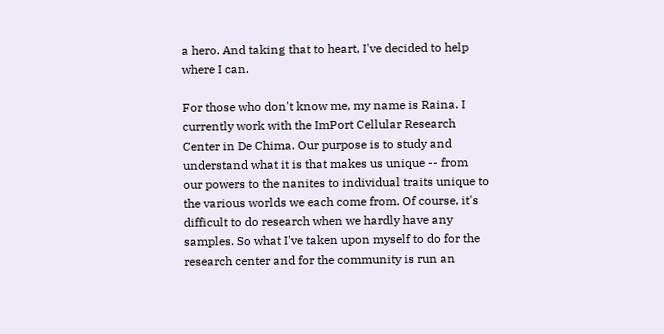a hero. And taking that to heart, I've decided to help where I can.

For those who don't know me, my name is Raina. I currently work with the ImPort Cellular Research Center in De Chima. Our purpose is to study and understand what it is that makes us unique -- from our powers to the nanites to individual traits unique to the various worlds we each come from. Of course, it's difficult to do research when we hardly have any samples. So what I've taken upon myself to do for the research center and for the community is run an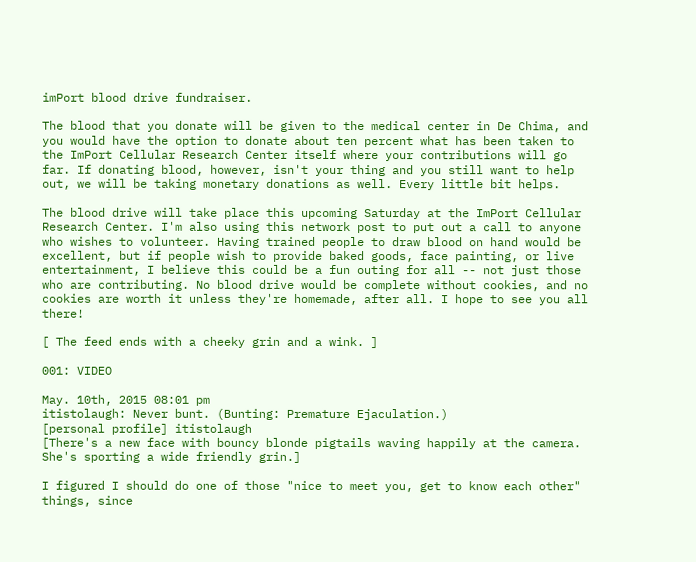imPort blood drive fundraiser.

The blood that you donate will be given to the medical center in De Chima, and you would have the option to donate about ten percent what has been taken to the ImPort Cellular Research Center itself where your contributions will go far. If donating blood, however, isn't your thing and you still want to help out, we will be taking monetary donations as well. Every little bit helps.

The blood drive will take place this upcoming Saturday at the ImPort Cellular Research Center. I'm also using this network post to put out a call to anyone who wishes to volunteer. Having trained people to draw blood on hand would be excellent, but if people wish to provide baked goods, face painting, or live entertainment, I believe this could be a fun outing for all -- not just those who are contributing. No blood drive would be complete without cookies, and no cookies are worth it unless they're homemade, after all. I hope to see you all there!

[ The feed ends with a cheeky grin and a wink. ]

001: VIDEO

May. 10th, 2015 08:01 pm
itistolaugh: Never bunt. (Bunting: Premature Ejaculation.)
[personal profile] itistolaugh
[There's a new face with bouncy blonde pigtails waving happily at the camera. She's sporting a wide friendly grin.]

I figured I should do one of those "nice to meet you, get to know each other" things, since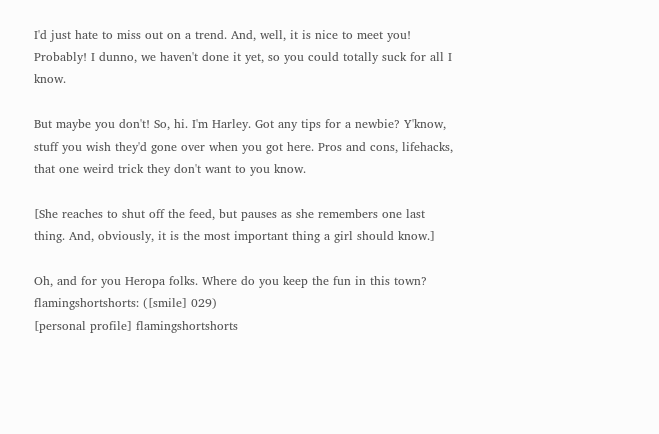I'd just hate to miss out on a trend. And, well, it is nice to meet you! Probably! I dunno, we haven't done it yet, so you could totally suck for all I know.

But maybe you don't! So, hi. I'm Harley. Got any tips for a newbie? Y'know, stuff you wish they'd gone over when you got here. Pros and cons, lifehacks, that one weird trick they don't want to you know.

[She reaches to shut off the feed, but pauses as she remembers one last thing. And, obviously, it is the most important thing a girl should know.]

Oh, and for you Heropa folks. Where do you keep the fun in this town?
flamingshortshorts: ([smile] 029)
[personal profile] flamingshortshorts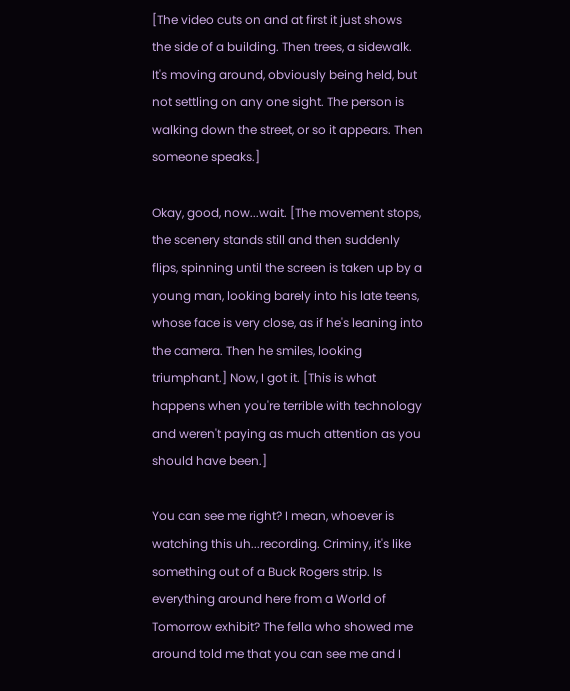[The video cuts on and at first it just shows the side of a building. Then trees, a sidewalk. It's moving around, obviously being held, but not settling on any one sight. The person is walking down the street, or so it appears. Then someone speaks.]

Okay, good, now...wait. [The movement stops, the scenery stands still and then suddenly flips, spinning until the screen is taken up by a young man, looking barely into his late teens, whose face is very close, as if he's leaning into the camera. Then he smiles, looking triumphant.] Now, I got it. [This is what happens when you're terrible with technology and weren't paying as much attention as you should have been.]

You can see me right? I mean, whoever is watching this uh...recording. Criminy, it's like something out of a Buck Rogers strip. Is everything around here from a World of Tomorrow exhibit? The fella who showed me around told me that you can see me and I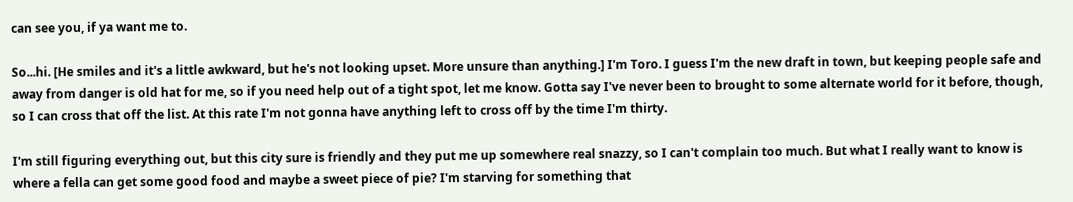can see you, if ya want me to.

So...hi. [He smiles and it's a little awkward, but he's not looking upset. More unsure than anything.] I'm Toro. I guess I'm the new draft in town, but keeping people safe and away from danger is old hat for me, so if you need help out of a tight spot, let me know. Gotta say I've never been to brought to some alternate world for it before, though, so I can cross that off the list. At this rate I'm not gonna have anything left to cross off by the time I'm thirty.

I'm still figuring everything out, but this city sure is friendly and they put me up somewhere real snazzy, so I can't complain too much. But what I really want to know is where a fella can get some good food and maybe a sweet piece of pie? I'm starving for something that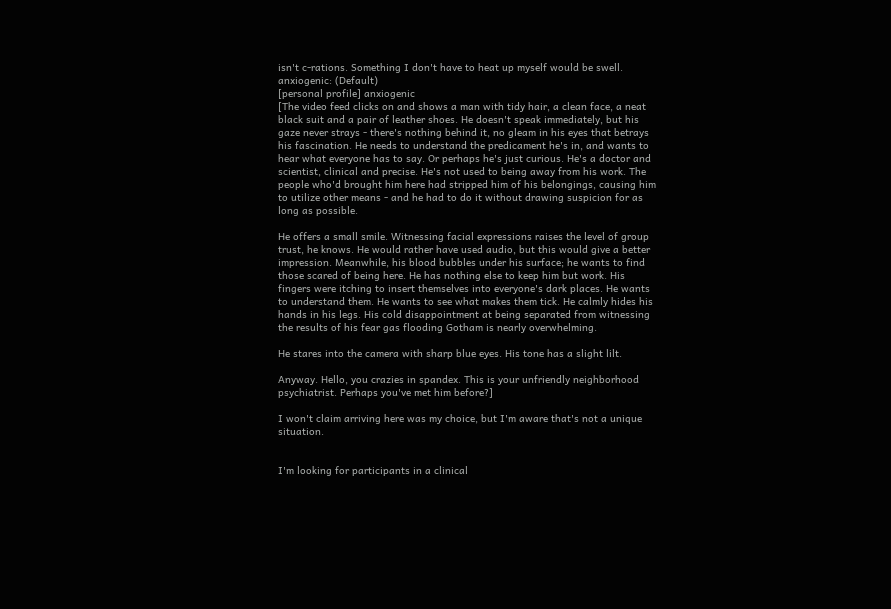isn't c-rations. Something I don't have to heat up myself would be swell.
anxiogenic: (Default)
[personal profile] anxiogenic
[The video feed clicks on and shows a man with tidy hair, a clean face, a neat black suit and a pair of leather shoes. He doesn't speak immediately, but his gaze never strays - there's nothing behind it, no gleam in his eyes that betrays his fascination. He needs to understand the predicament he's in, and wants to hear what everyone has to say. Or perhaps he's just curious. He's a doctor and scientist, clinical and precise. He's not used to being away from his work. The people who'd brought him here had stripped him of his belongings, causing him to utilize other means - and he had to do it without drawing suspicion for as long as possible.

He offers a small smile. Witnessing facial expressions raises the level of group trust, he knows. He would rather have used audio, but this would give a better impression. Meanwhile, his blood bubbles under his surface; he wants to find those scared of being here. He has nothing else to keep him but work. His fingers were itching to insert themselves into everyone's dark places. He wants to understand them. He wants to see what makes them tick. He calmly hides his hands in his legs. His cold disappointment at being separated from witnessing the results of his fear gas flooding Gotham is nearly overwhelming.

He stares into the camera with sharp blue eyes. His tone has a slight lilt.

Anyway. Hello, you crazies in spandex. This is your unfriendly neighborhood psychiatrist. Perhaps you've met him before?]

I won't claim arriving here was my choice, but I'm aware that's not a unique situation.


I'm looking for participants in a clinical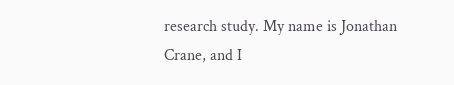research study. My name is Jonathan Crane, and I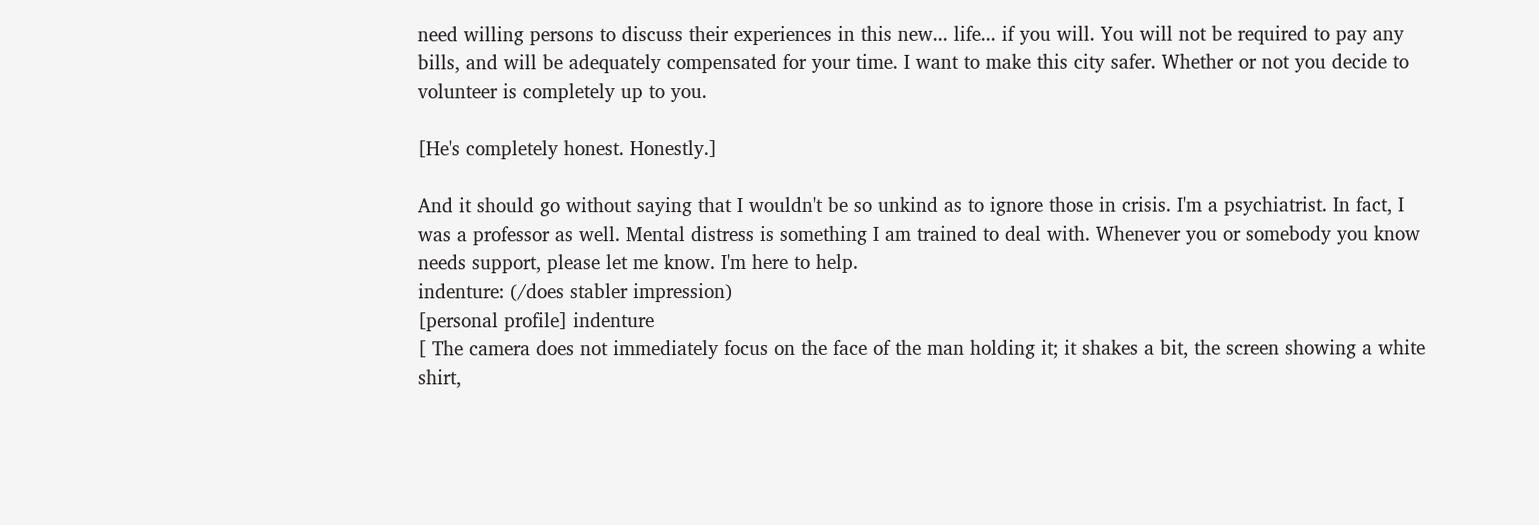need willing persons to discuss their experiences in this new... life... if you will. You will not be required to pay any bills, and will be adequately compensated for your time. I want to make this city safer. Whether or not you decide to volunteer is completely up to you.

[He's completely honest. Honestly.]

And it should go without saying that I wouldn't be so unkind as to ignore those in crisis. I'm a psychiatrist. In fact, I was a professor as well. Mental distress is something I am trained to deal with. Whenever you or somebody you know needs support, please let me know. I'm here to help.
indenture: (/does stabler impression)
[personal profile] indenture
[ The camera does not immediately focus on the face of the man holding it; it shakes a bit, the screen showing a white shirt,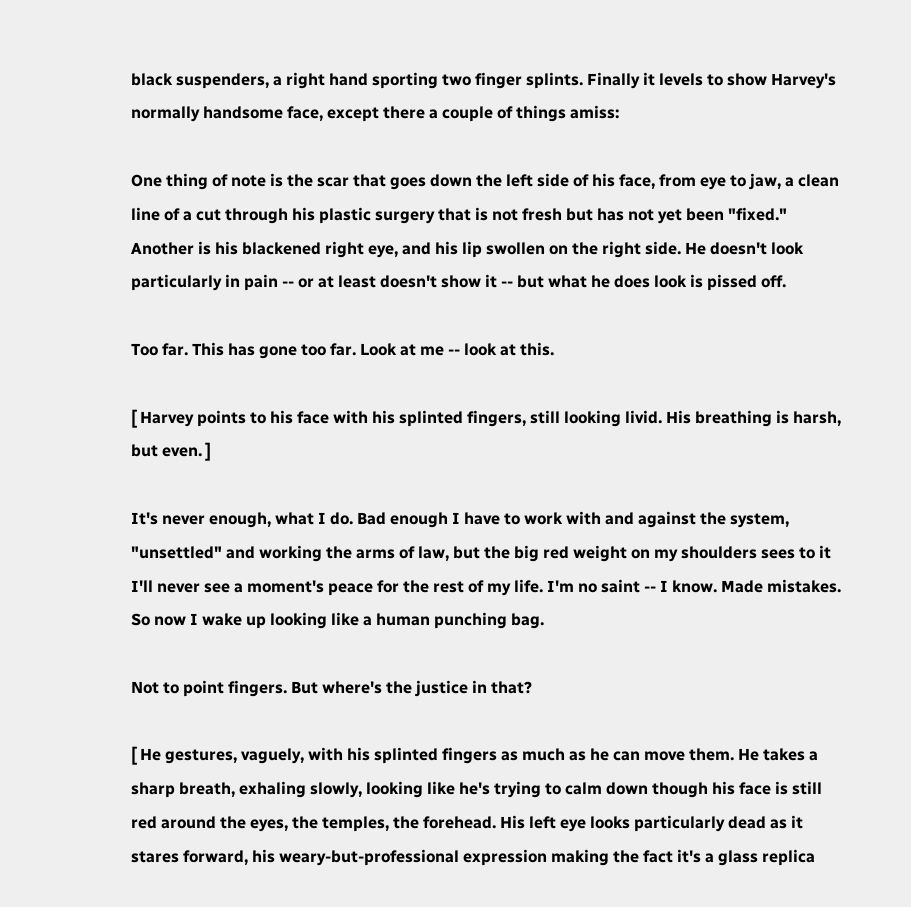black suspenders, a right hand sporting two finger splints. Finally it levels to show Harvey's normally handsome face, except there a couple of things amiss:

One thing of note is the scar that goes down the left side of his face, from eye to jaw, a clean line of a cut through his plastic surgery that is not fresh but has not yet been "fixed." Another is his blackened right eye, and his lip swollen on the right side. He doesn't look particularly in pain -- or at least doesn't show it -- but what he does look is pissed off.

Too far. This has gone too far. Look at me -- look at this.

[ Harvey points to his face with his splinted fingers, still looking livid. His breathing is harsh, but even. ]

It's never enough, what I do. Bad enough I have to work with and against the system, "unsettled" and working the arms of law, but the big red weight on my shoulders sees to it I'll never see a moment's peace for the rest of my life. I'm no saint -- I know. Made mistakes. So now I wake up looking like a human punching bag.

Not to point fingers. But where's the justice in that?

[ He gestures, vaguely, with his splinted fingers as much as he can move them. He takes a sharp breath, exhaling slowly, looking like he's trying to calm down though his face is still red around the eyes, the temples, the forehead. His left eye looks particularly dead as it stares forward, his weary-but-professional expression making the fact it's a glass replica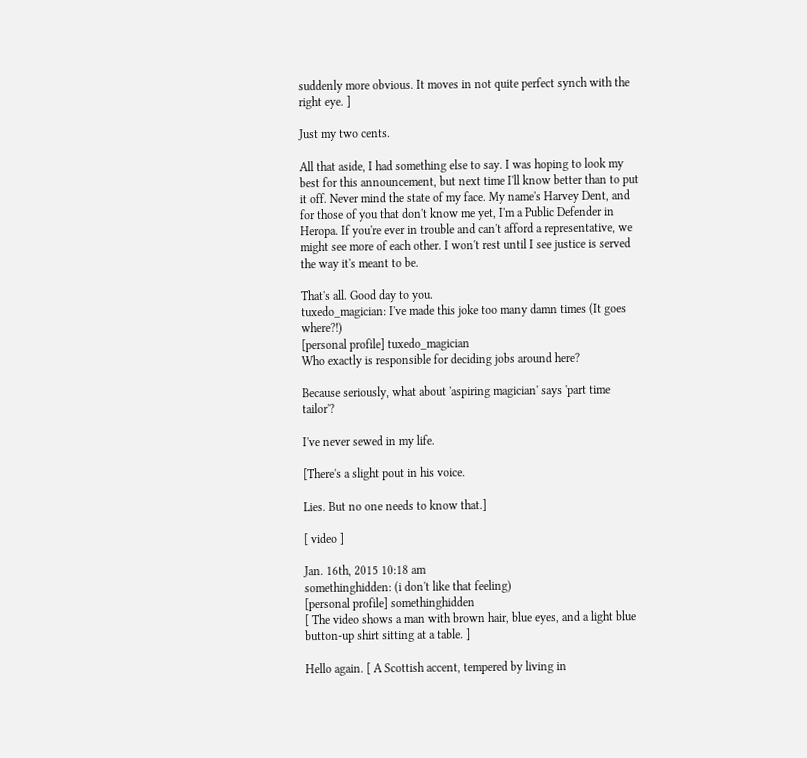suddenly more obvious. It moves in not quite perfect synch with the right eye. ]

Just my two cents.

All that aside, I had something else to say. I was hoping to look my best for this announcement, but next time I'll know better than to put it off. Never mind the state of my face. My name's Harvey Dent, and for those of you that don't know me yet, I'm a Public Defender in Heropa. If you're ever in trouble and can't afford a representative, we might see more of each other. I won't rest until I see justice is served the way it's meant to be.

That's all. Good day to you.
tuxedo_magician: I've made this joke too many damn times (It goes where?!)
[personal profile] tuxedo_magician
Who exactly is responsible for deciding jobs around here?

Because seriously, what about 'aspiring magician' says 'part time tailor'?

I've never sewed in my life.

[There's a slight pout in his voice.

Lies. But no one needs to know that.]

[ video ]

Jan. 16th, 2015 10:18 am
somethinghidden: (i don't like that feeling)
[personal profile] somethinghidden
[ The video shows a man with brown hair, blue eyes, and a light blue button-up shirt sitting at a table. ]

Hello again. [ A Scottish accent, tempered by living in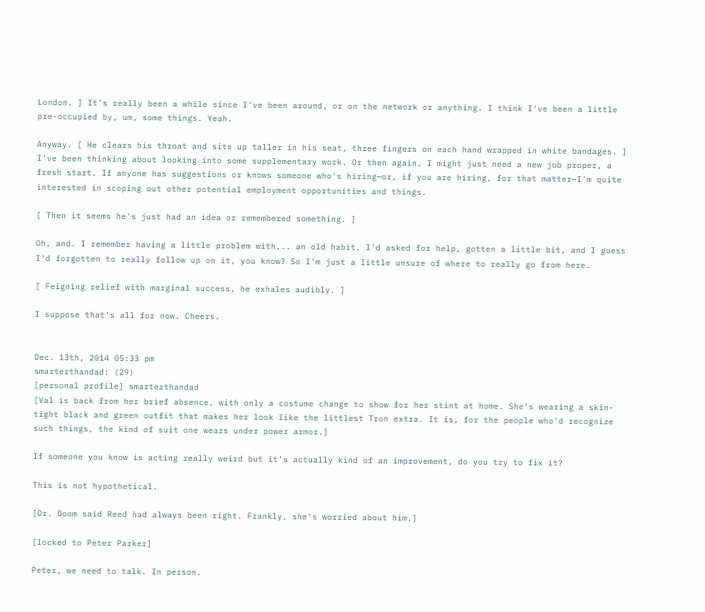London. ] It's really been a while since I've been around, or on the network or anything. I think I've been a little pre-occupied by, um, some things. Yeah.

Anyway. [ He clears his throat and sits up taller in his seat, three fingers on each hand wrapped in white bandages. ] I've been thinking about looking into some supplementary work. Or then again, I might just need a new job proper, a fresh start. If anyone has suggestions or knows someone who's hiring—or, if you are hiring, for that matter—I'm quite interested in scoping out other potential employment opportunities and things.

[ Then it seems he's just had an idea or remembered something. ]

Oh, and. I remember having a little problem with... an old habit. I'd asked for help, gotten a little bit, and I guess I'd forgotten to really follow up on it, you know? So I'm just a little unsure of where to really go from here.

[ Feigning relief with marginal success, he exhales audibly. ]

I suppose that's all for now. Cheers.


Dec. 13th, 2014 05:33 pm
smarterthandad: (29)
[personal profile] smarterthandad
[Val is back from her brief absence, with only a costume change to show for her stint at home. She's wearing a skin-tight black and green outfit that makes her look like the littlest Tron extra. It is, for the people who'd recognize such things, the kind of suit one wears under power armor.]

If someone you know is acting really weird but it's actually kind of an improvement, do you try to fix it?

This is not hypothetical.

[Dr. Doom said Reed had always been right. Frankly, she's worried about him.]

[locked to Peter Parker]

Peter, we need to talk. In person.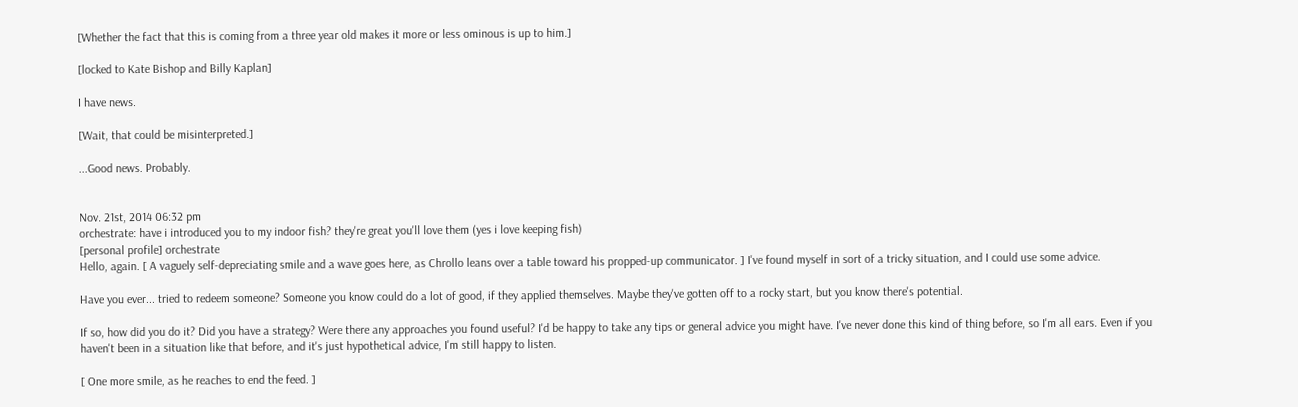[Whether the fact that this is coming from a three year old makes it more or less ominous is up to him.]

[locked to Kate Bishop and Billy Kaplan]

I have news.

[Wait, that could be misinterpreted.]

...Good news. Probably.


Nov. 21st, 2014 06:32 pm
orchestrate: have i introduced you to my indoor fish? they're great you'll love them (yes i love keeping fish)
[personal profile] orchestrate
Hello, again. [ A vaguely self-depreciating smile and a wave goes here, as Chrollo leans over a table toward his propped-up communicator. ] I've found myself in sort of a tricky situation, and I could use some advice.

Have you ever... tried to redeem someone? Someone you know could do a lot of good, if they applied themselves. Maybe they've gotten off to a rocky start, but you know there's potential.

If so, how did you do it? Did you have a strategy? Were there any approaches you found useful? I'd be happy to take any tips or general advice you might have. I've never done this kind of thing before, so I'm all ears. Even if you haven't been in a situation like that before, and it's just hypothetical advice, I'm still happy to listen.

[ One more smile, as he reaches to end the feed. ]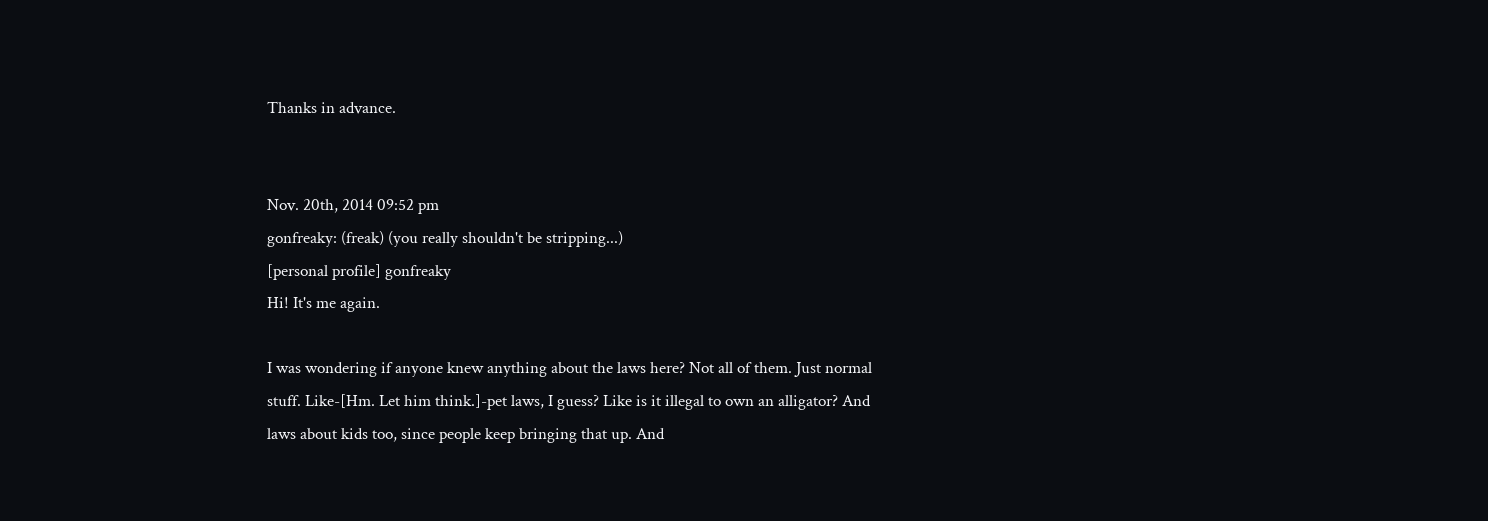Thanks in advance.


Nov. 20th, 2014 09:52 pm
gonfreaky: (freak) (you really shouldn't be stripping...)
[personal profile] gonfreaky
Hi! It's me again.

I was wondering if anyone knew anything about the laws here? Not all of them. Just normal stuff. Like-[Hm. Let him think.]-pet laws, I guess? Like is it illegal to own an alligator? And laws about kids too, since people keep bringing that up. And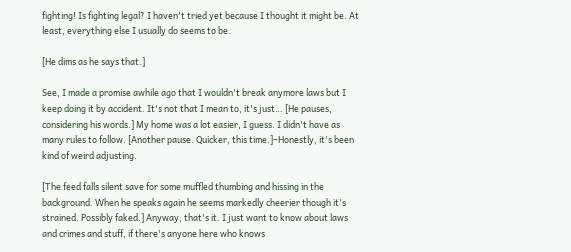fighting! Is fighting legal? I haven't tried yet because I thought it might be. At least, everything else I usually do seems to be.

[He dims as he says that.]

See, I made a promise awhile ago that I wouldn't break anymore laws but I keep doing it by accident. It's not that I mean to, it's just… [He pauses, considering his words.] My home was a lot easier, I guess. I didn't have as many rules to follow. [Another pause. Quicker, this time.]–Honestly, it's been kind of weird adjusting.

[The feed falls silent save for some muffled thumbing and hissing in the background. When he speaks again he seems markedly cheerier though it's strained. Possibly faked.] Anyway, that's it. I just want to know about laws and crimes and stuff, if there's anyone here who knows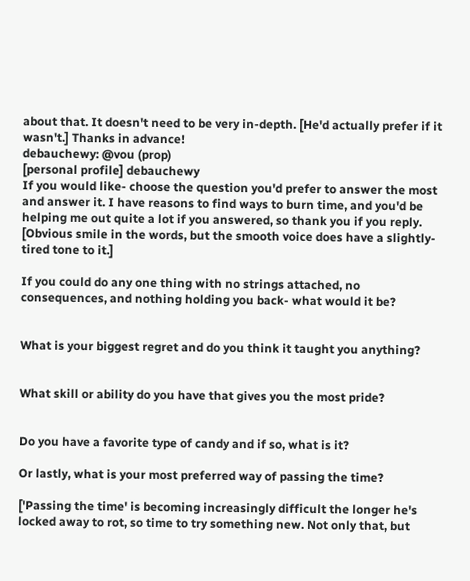about that. It doesn't need to be very in-depth. [He'd actually prefer if it wasn't.] Thanks in advance!
debauchewy: @vou (prop)
[personal profile] debauchewy
If you would like- choose the question you'd prefer to answer the most and answer it. I have reasons to find ways to burn time, and you'd be helping me out quite a lot if you answered, so thank you if you reply. [Obvious smile in the words, but the smooth voice does have a slightly- tired tone to it.]

If you could do any one thing with no strings attached, no consequences, and nothing holding you back- what would it be?


What is your biggest regret and do you think it taught you anything?


What skill or ability do you have that gives you the most pride?


Do you have a favorite type of candy and if so, what is it?

Or lastly, what is your most preferred way of passing the time?

['Passing the time' is becoming increasingly difficult the longer he's locked away to rot, so time to try something new. Not only that, but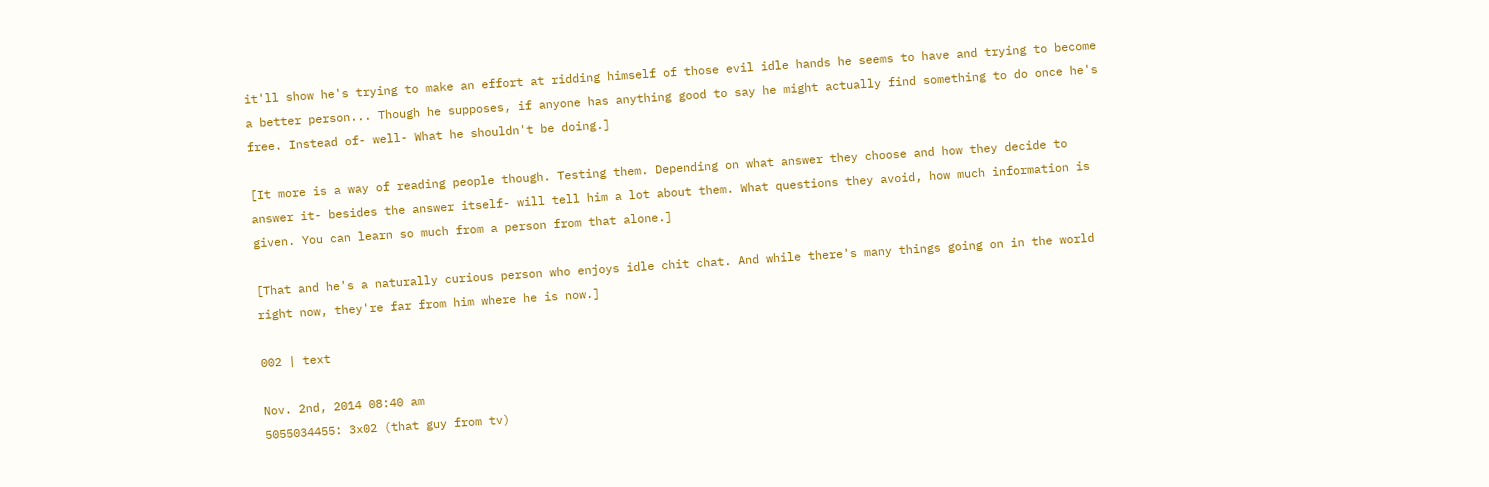it'll show he's trying to make an effort at ridding himself of those evil idle hands he seems to have and trying to become a better person... Though he supposes, if anyone has anything good to say he might actually find something to do once he's free. Instead of- well- What he shouldn't be doing.]

[It more is a way of reading people though. Testing them. Depending on what answer they choose and how they decide to answer it- besides the answer itself- will tell him a lot about them. What questions they avoid, how much information is given. You can learn so much from a person from that alone.]

[That and he's a naturally curious person who enjoys idle chit chat. And while there's many things going on in the world right now, they're far from him where he is now.]

002 | text

Nov. 2nd, 2014 08:40 am
5055034455: 3x02 (that guy from tv)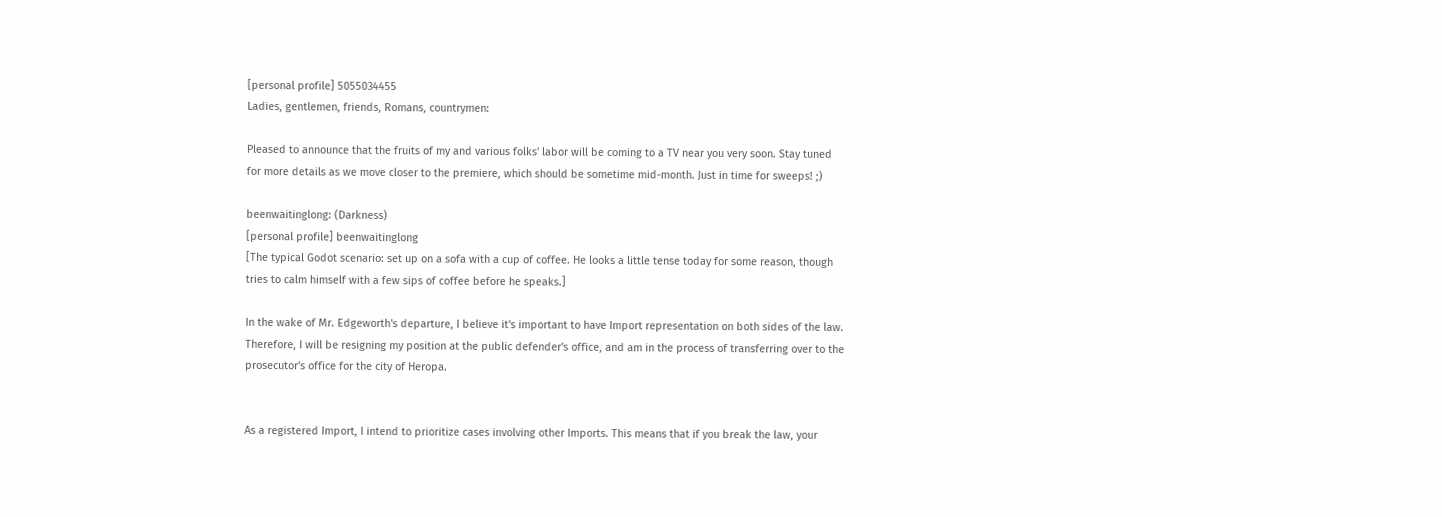[personal profile] 5055034455
Ladies, gentlemen, friends, Romans, countrymen:

Pleased to announce that the fruits of my and various folks' labor will be coming to a TV near you very soon. Stay tuned for more details as we move closer to the premiere, which should be sometime mid-month. Just in time for sweeps! ;)

beenwaitinglong: (Darkness)
[personal profile] beenwaitinglong
[The typical Godot scenario: set up on a sofa with a cup of coffee. He looks a little tense today for some reason, though tries to calm himself with a few sips of coffee before he speaks.]

In the wake of Mr. Edgeworth's departure, I believe it's important to have Import representation on both sides of the law. Therefore, I will be resigning my position at the public defender's office, and am in the process of transferring over to the prosecutor's office for the city of Heropa.


As a registered Import, I intend to prioritize cases involving other Imports. This means that if you break the law, your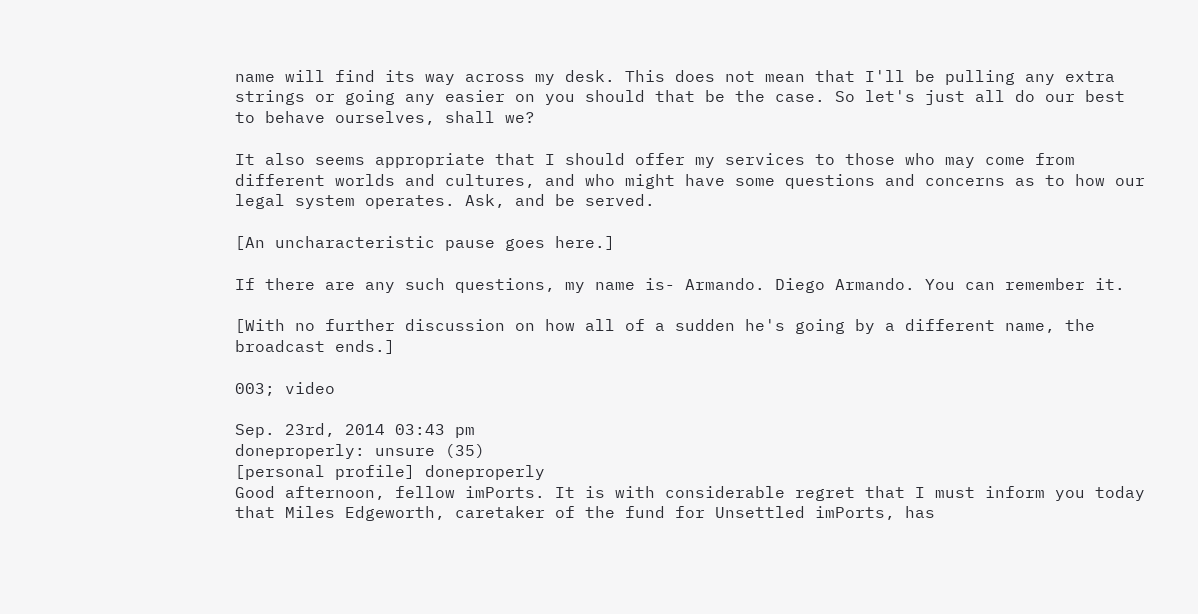name will find its way across my desk. This does not mean that I'll be pulling any extra strings or going any easier on you should that be the case. So let's just all do our best to behave ourselves, shall we?

It also seems appropriate that I should offer my services to those who may come from different worlds and cultures, and who might have some questions and concerns as to how our legal system operates. Ask, and be served.

[An uncharacteristic pause goes here.]

If there are any such questions, my name is- Armando. Diego Armando. You can remember it.

[With no further discussion on how all of a sudden he's going by a different name, the broadcast ends.]

003; video

Sep. 23rd, 2014 03:43 pm
doneproperly: unsure (35)
[personal profile] doneproperly
Good afternoon, fellow imPorts. It is with considerable regret that I must inform you today that Miles Edgeworth, caretaker of the fund for Unsettled imPorts, has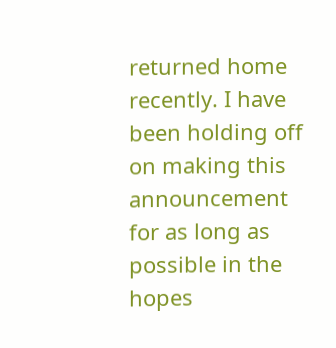returned home recently. I have been holding off on making this announcement for as long as possible in the hopes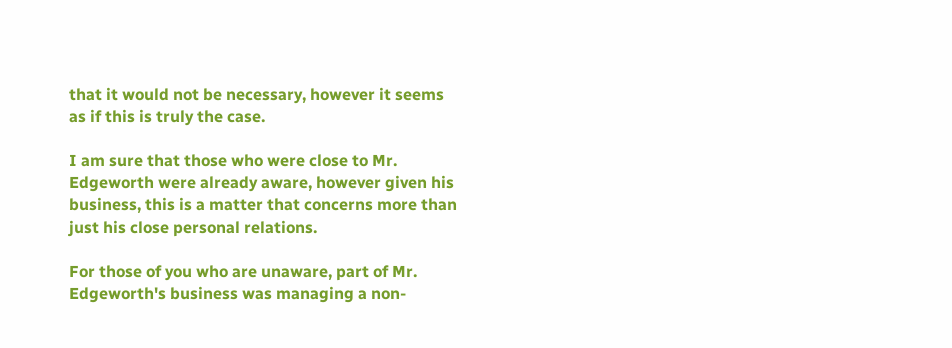that it would not be necessary, however it seems as if this is truly the case.

I am sure that those who were close to Mr. Edgeworth were already aware, however given his business, this is a matter that concerns more than just his close personal relations.

For those of you who are unaware, part of Mr. Edgeworth's business was managing a non-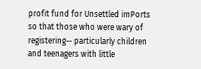profit fund for Unsettled imPorts so that those who were wary of registering-- particularly children and teenagers with little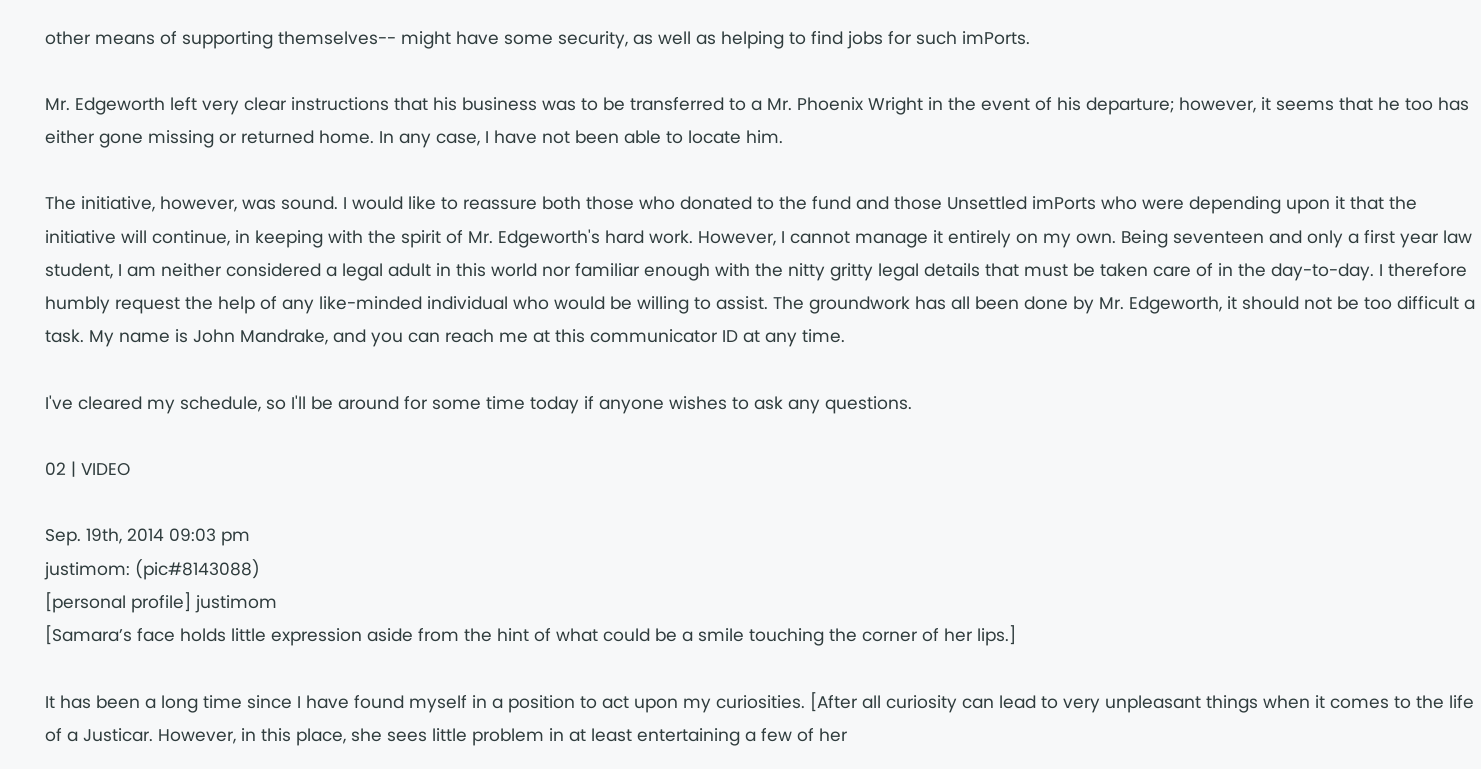other means of supporting themselves-- might have some security, as well as helping to find jobs for such imPorts.

Mr. Edgeworth left very clear instructions that his business was to be transferred to a Mr. Phoenix Wright in the event of his departure; however, it seems that he too has either gone missing or returned home. In any case, I have not been able to locate him.

The initiative, however, was sound. I would like to reassure both those who donated to the fund and those Unsettled imPorts who were depending upon it that the initiative will continue, in keeping with the spirit of Mr. Edgeworth's hard work. However, I cannot manage it entirely on my own. Being seventeen and only a first year law student, I am neither considered a legal adult in this world nor familiar enough with the nitty gritty legal details that must be taken care of in the day-to-day. I therefore humbly request the help of any like-minded individual who would be willing to assist. The groundwork has all been done by Mr. Edgeworth, it should not be too difficult a task. My name is John Mandrake, and you can reach me at this communicator ID at any time.

I've cleared my schedule, so I'll be around for some time today if anyone wishes to ask any questions.

02 | VIDEO

Sep. 19th, 2014 09:03 pm
justimom: (pic#8143088)
[personal profile] justimom
[Samara’s face holds little expression aside from the hint of what could be a smile touching the corner of her lips.]

It has been a long time since I have found myself in a position to act upon my curiosities. [After all curiosity can lead to very unpleasant things when it comes to the life of a Justicar. However, in this place, she sees little problem in at least entertaining a few of her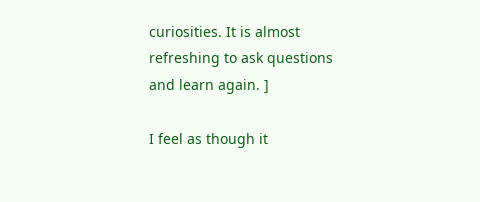curiosities. It is almost refreshing to ask questions and learn again. ]

I feel as though it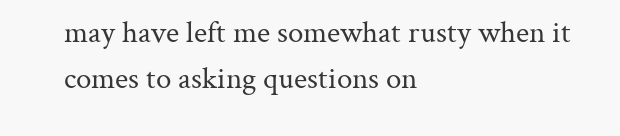may have left me somewhat rusty when it comes to asking questions on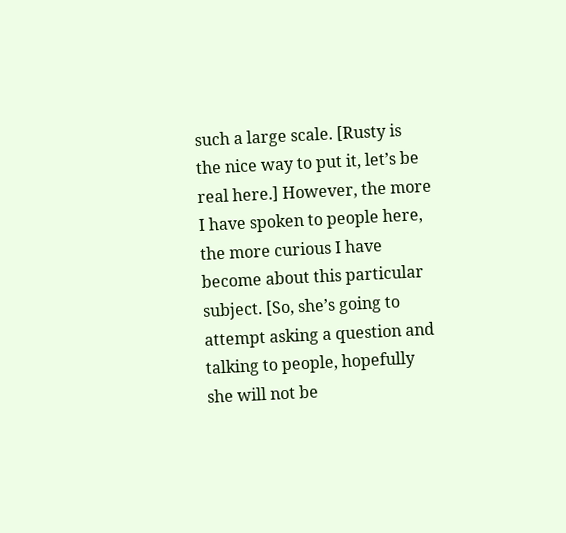such a large scale. [Rusty is the nice way to put it, let’s be real here.] However, the more I have spoken to people here, the more curious I have become about this particular subject. [So, she’s going to attempt asking a question and talking to people, hopefully she will not be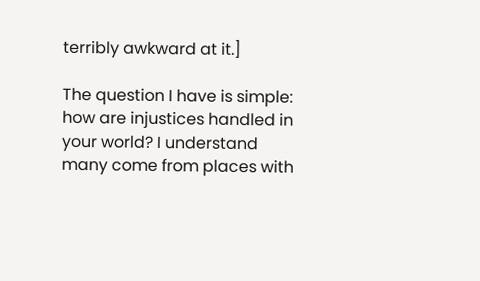terribly awkward at it.]

The question I have is simple: how are injustices handled in your world? I understand many come from places with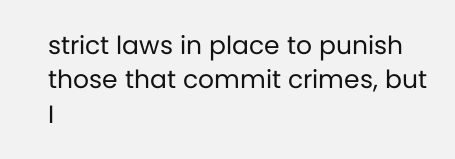strict laws in place to punish those that commit crimes, but I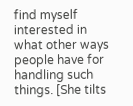find myself interested in what other ways people have for handling such things. [She tilts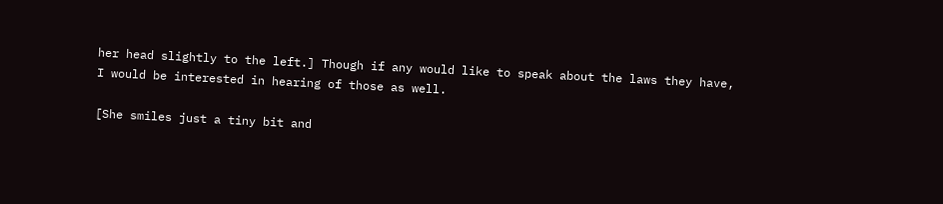her head slightly to the left.] Though if any would like to speak about the laws they have, I would be interested in hearing of those as well.

[She smiles just a tiny bit and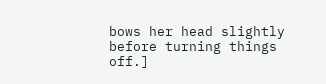bows her head slightly before turning things off.]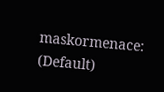maskormenace: (Default)